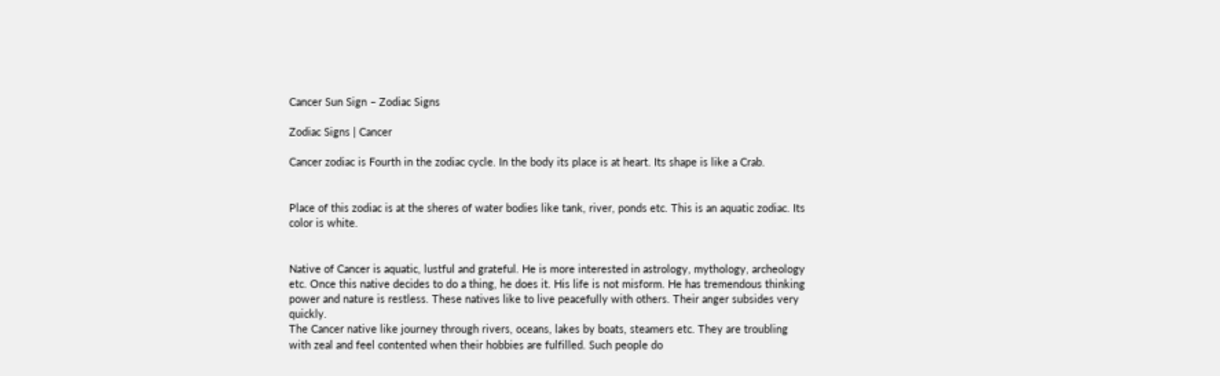Cancer Sun Sign – Zodiac Signs

Zodiac Signs | Cancer

Cancer zodiac is Fourth in the zodiac cycle. In the body its place is at heart. Its shape is like a Crab.


Place of this zodiac is at the sheres of water bodies like tank, river, ponds etc. This is an aquatic zodiac. Its color is white.


Native of Cancer is aquatic, lustful and grateful. He is more interested in astrology, mythology, archeology etc. Once this native decides to do a thing, he does it. His life is not misform. He has tremendous thinking power and nature is restless. These natives like to live peacefully with others. Their anger subsides very quickly.
The Cancer native like journey through rivers, oceans, lakes by boats, steamers etc. They are troubling with zeal and feel contented when their hobbies are fulfilled. Such people do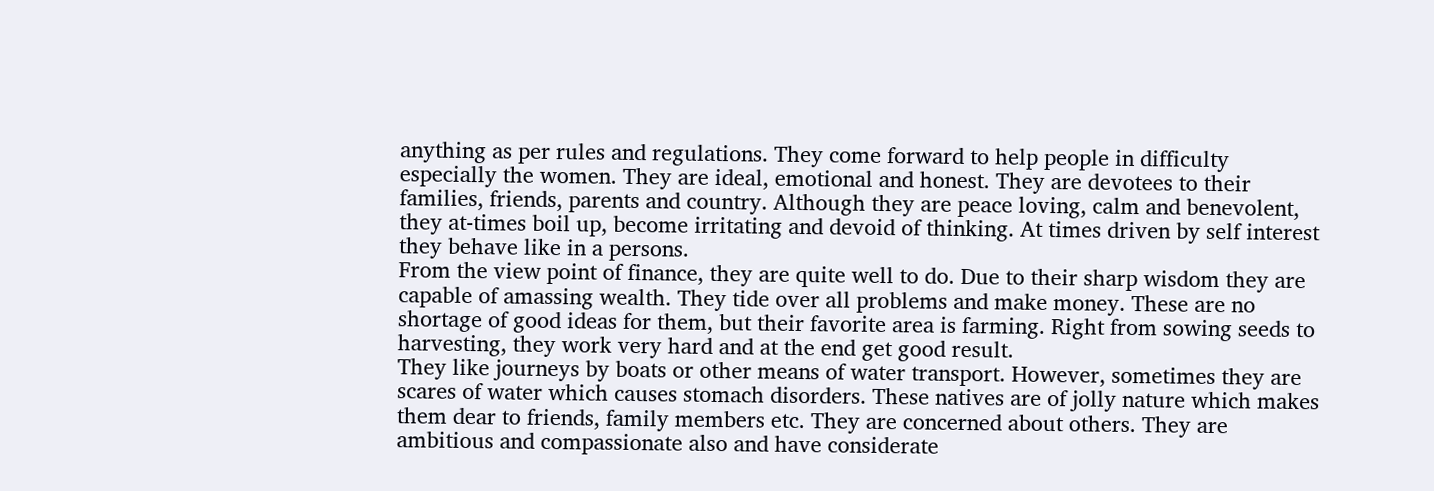anything as per rules and regulations. They come forward to help people in difficulty especially the women. They are ideal, emotional and honest. They are devotees to their families, friends, parents and country. Although they are peace loving, calm and benevolent, they at-times boil up, become irritating and devoid of thinking. At times driven by self interest they behave like in a persons.
From the view point of finance, they are quite well to do. Due to their sharp wisdom they are capable of amassing wealth. They tide over all problems and make money. These are no shortage of good ideas for them, but their favorite area is farming. Right from sowing seeds to harvesting, they work very hard and at the end get good result.
They like journeys by boats or other means of water transport. However, sometimes they are scares of water which causes stomach disorders. These natives are of jolly nature which makes them dear to friends, family members etc. They are concerned about others. They are ambitious and compassionate also and have considerate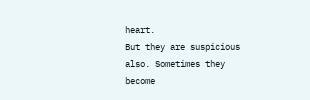heart.
But they are suspicious also. Sometimes they become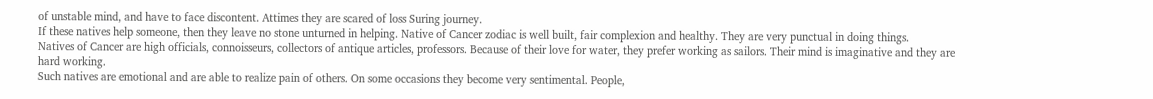of unstable mind, and have to face discontent. Attimes they are scared of loss Suring journey.
If these natives help someone, then they leave no stone unturned in helping. Native of Cancer zodiac is well built, fair complexion and healthy. They are very punctual in doing things.
Natives of Cancer are high officials, connoisseurs, collectors of antique articles, professors. Because of their love for water, they prefer working as sailors. Their mind is imaginative and they are hard working.
Such natives are emotional and are able to realize pain of others. On some occasions they become very sentimental. People,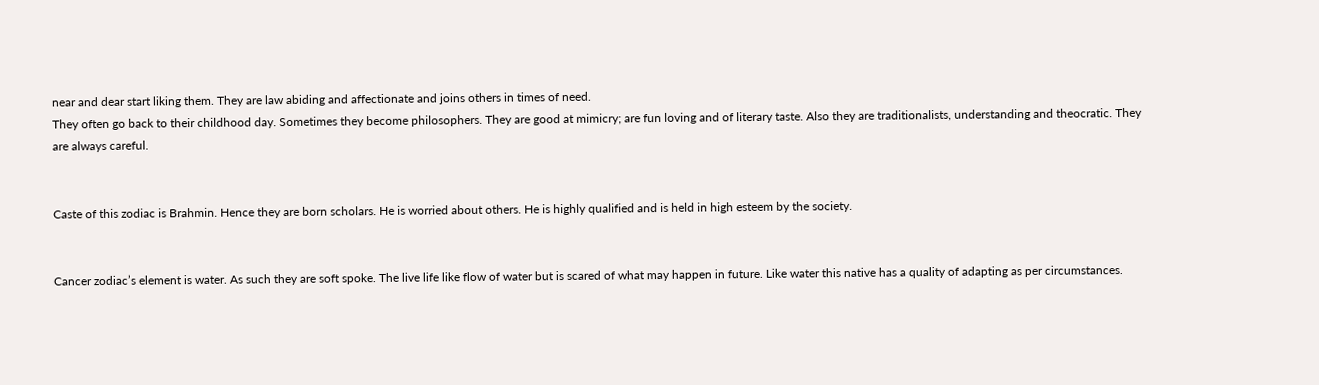near and dear start liking them. They are law abiding and affectionate and joins others in times of need.
They often go back to their childhood day. Sometimes they become philosophers. They are good at mimicry; are fun loving and of literary taste. Also they are traditionalists, understanding and theocratic. They are always careful.


Caste of this zodiac is Brahmin. Hence they are born scholars. He is worried about others. He is highly qualified and is held in high esteem by the society.


Cancer zodiac’s element is water. As such they are soft spoke. The live life like flow of water but is scared of what may happen in future. Like water this native has a quality of adapting as per circumstances.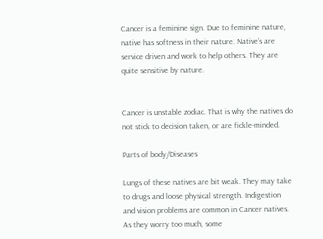Cancer is a feminine sign. Due to feminine nature, native has softness in their nature. Native’s are service driven and work to help others. They are quite sensitive by nature.


Cancer is unstable zodiac. That is why the natives do not stick to decision taken, or are fickle-minded.

Parts of body/Diseases

Lungs of these natives are bit weak. They may take to drugs and loose physical strength. Indigestion and vision problems are common in Cancer natives.
As they worry too much, some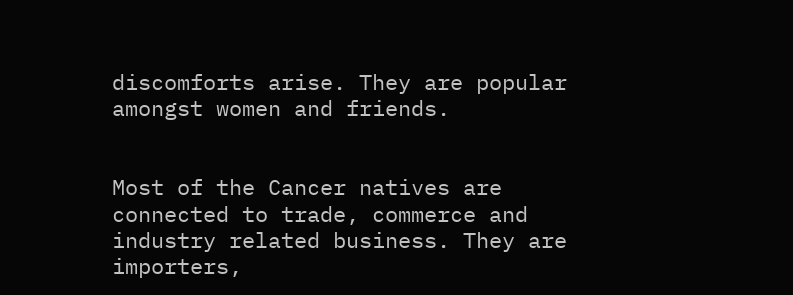discomforts arise. They are popular amongst women and friends.


Most of the Cancer natives are connected to trade, commerce and industry related business. They are importers,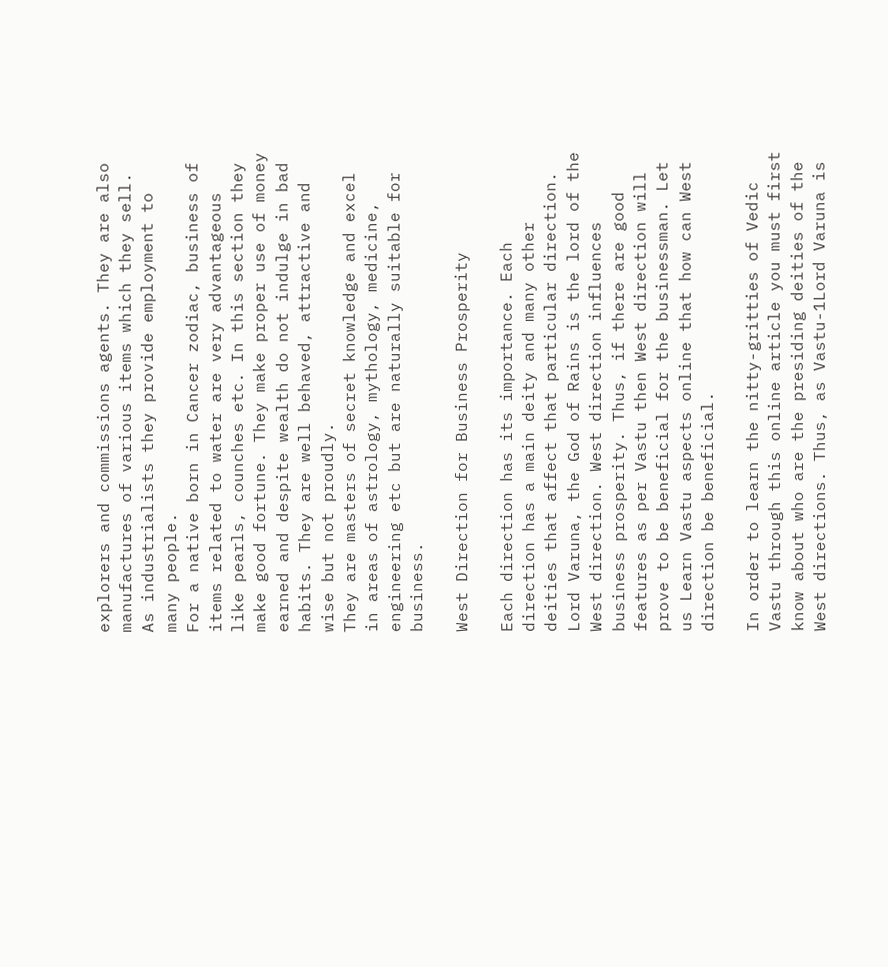explorers and commissions agents. They are also manufactures of various items which they sell. As industrialists they provide employment to many people.
For a native born in Cancer zodiac, business of items related to water are very advantageous like pearls, counches etc. In this section they make good fortune. They make proper use of money earned and despite wealth do not indulge in bad habits. They are well behaved, attractive and wise but not proudly.
They are masters of secret knowledge and excel in areas of astrology, mythology, medicine, engineering etc but are naturally suitable for business.

West Direction for Business Prosperity

Each direction has its importance. Each direction has a main deity and many other deities that affect that particular direction. Lord Varuna, the God of Rains is the lord of the West direction. West direction influences business prosperity. Thus, if there are good features as per Vastu then West direction will prove to be beneficial for the businessman. Let us Learn Vastu aspects online that how can West direction be beneficial.

In order to learn the nitty-gritties of Vedic Vastu through this online article you must first know about who are the presiding deities of the West directions. Thus, as Vastu-1Lord Varuna is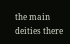the main deities there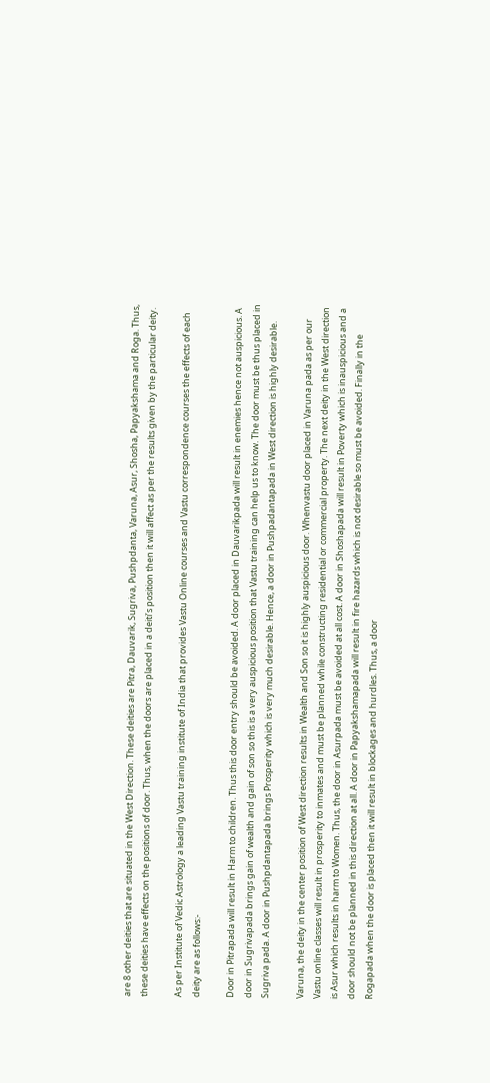are 8 other deities that are situated in the West Direction. These deities are Pitra, Dauvarik, Sugriva, Pushpdanta, Varuna, Asur, Shosha, Papyakshama and Roga. Thus, these deities have effects on the positions of door. Thus, when the doors are placed in a deiti’s position then it will affect as per the results given by the particular deity.

As per Institute of Vedic Astrology a leading Vastu training institute of India that provides Vastu Online courses and Vastu correspondence courses the effects of each deity are as follows:-

Door in Pitrapada will result in Harm to children. Thus this door entry should be avoided. A door placed in Dauvarikpada will result in enemies hence not auspicious. A door in Sugrivapada brings gain of wealth and gain of son so this is a very auspicious position that Vastu training can help us to know. The door must be thus placed in Sugriva pada. A door in Pushpdantapada brings Prosperity which is very much desirable. Hence, a door in Pushpadantapada in West direction is highly desirable.

Varuna, the deity in the center position of West direction results in Wealth and Son so it is highly auspicious door. Whenvastu door placed in Varuna pada as per our Vastu online classes will result in prosperity to inmates and must be planned while constructing residential or commercial property. The next deity in the West direction is Asur which results in harm to Women. Thus, the door in Asurpada must be avoided at all cost. A door in Shoshapada will result in Poverty which is inauspicious and a door should not be planned in this direction at all. A door in Papyakshamapada will result in fire hazards which is not desirable so must be avoided. Finally in the Rogapada when the door is placed then it will result in blockages and hurdles. Thus, a door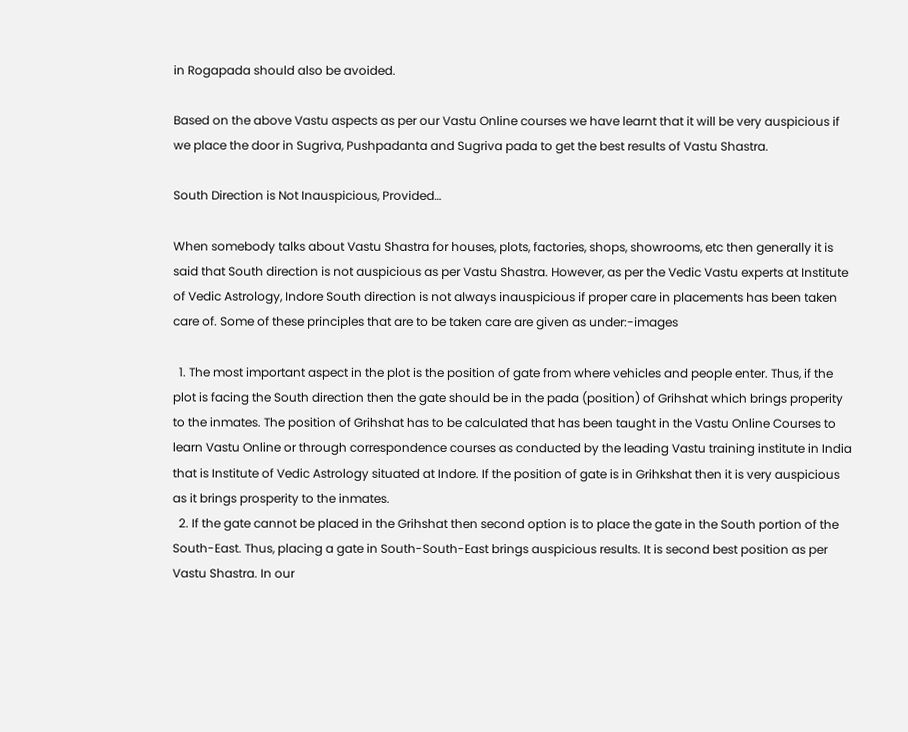in Rogapada should also be avoided.

Based on the above Vastu aspects as per our Vastu Online courses we have learnt that it will be very auspicious if we place the door in Sugriva, Pushpadanta and Sugriva pada to get the best results of Vastu Shastra.

South Direction is Not Inauspicious, Provided…

When somebody talks about Vastu Shastra for houses, plots, factories, shops, showrooms, etc then generally it is said that South direction is not auspicious as per Vastu Shastra. However, as per the Vedic Vastu experts at Institute of Vedic Astrology, Indore South direction is not always inauspicious if proper care in placements has been taken care of. Some of these principles that are to be taken care are given as under:-images

  1. The most important aspect in the plot is the position of gate from where vehicles and people enter. Thus, if the plot is facing the South direction then the gate should be in the pada (position) of Grihshat which brings properity to the inmates. The position of Grihshat has to be calculated that has been taught in the Vastu Online Courses to learn Vastu Online or through correspondence courses as conducted by the leading Vastu training institute in India that is Institute of Vedic Astrology situated at Indore. If the position of gate is in Grihkshat then it is very auspicious as it brings prosperity to the inmates.
  2. If the gate cannot be placed in the Grihshat then second option is to place the gate in the South portion of the South-East. Thus, placing a gate in South-South-East brings auspicious results. It is second best position as per Vastu Shastra. In our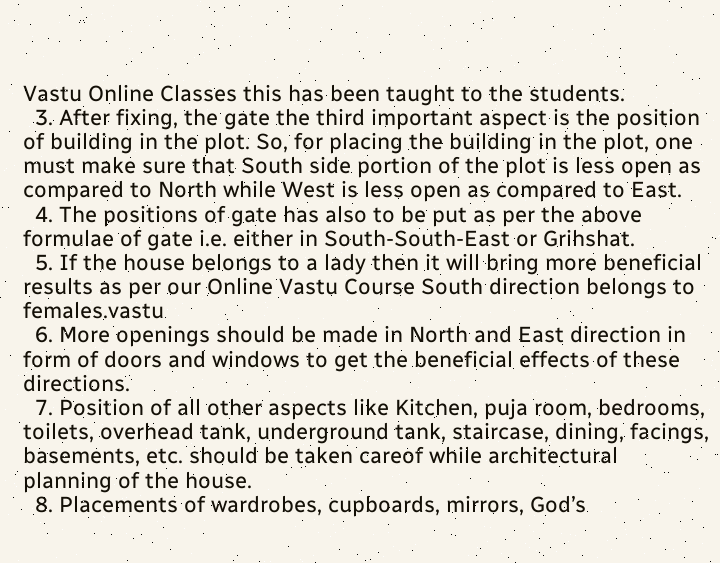Vastu Online Classes this has been taught to the students.
  3. After fixing, the gate the third important aspect is the position of building in the plot. So, for placing the building in the plot, one must make sure that South side portion of the plot is less open as compared to North while West is less open as compared to East.
  4. The positions of gate has also to be put as per the above formulae of gate i.e. either in South-South-East or Grihshat.
  5. If the house belongs to a lady then it will bring more beneficial results as per our Online Vastu Course South direction belongs to females.vastu
  6. More openings should be made in North and East direction in form of doors and windows to get the beneficial effects of these directions.
  7. Position of all other aspects like Kitchen, puja room, bedrooms, toilets, overhead tank, underground tank, staircase, dining, facings, basements, etc. should be taken careof while architectural planning of the house.
  8. Placements of wardrobes, cupboards, mirrors, God’s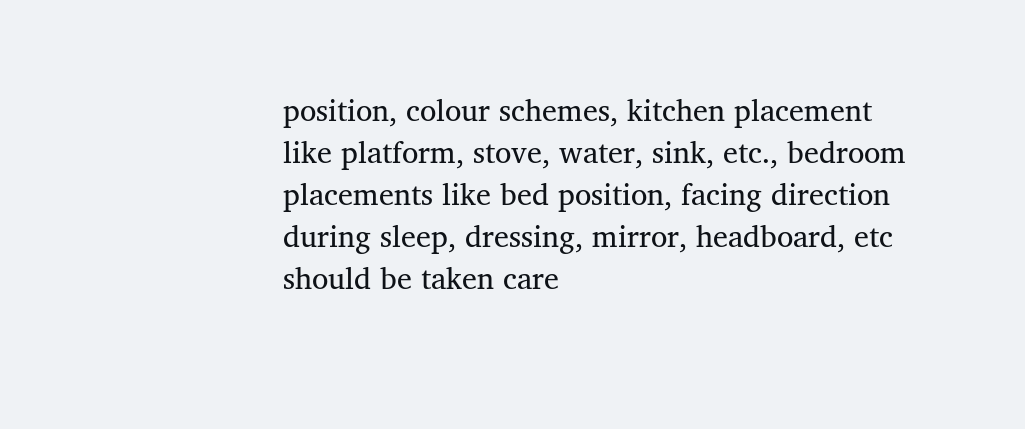position, colour schemes, kitchen placement like platform, stove, water, sink, etc., bedroom placements like bed position, facing direction during sleep, dressing, mirror, headboard, etc should be taken care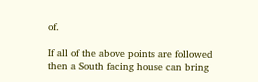of.

If all of the above points are followed then a South facing house can bring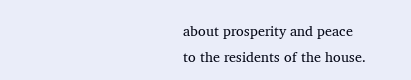about prosperity and peace to the residents of the house.